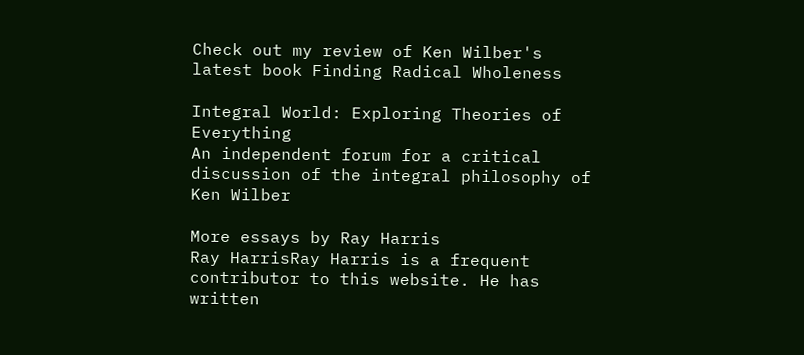Check out my review of Ken Wilber's latest book Finding Radical Wholeness

Integral World: Exploring Theories of Everything
An independent forum for a critical discussion of the integral philosophy of Ken Wilber

More essays by Ray Harris
Ray HarrisRay Harris is a frequent contributor to this website. He has written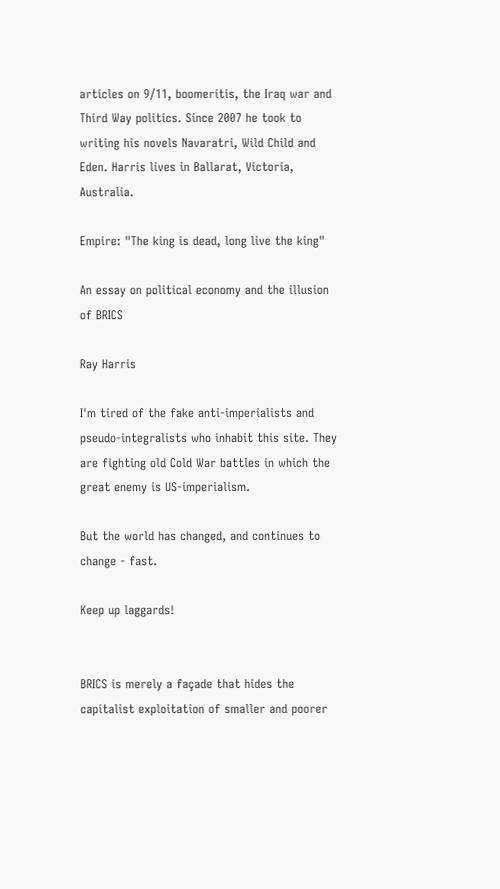articles on 9/11, boomeritis, the Iraq war and Third Way politics. Since 2007 he took to writing his novels Navaratri, Wild Child and Eden. Harris lives in Ballarat, Victoria, Australia.

Empire: "The king is dead, long live the king"

An essay on political economy and the illusion of BRICS

Ray Harris

I'm tired of the fake anti-imperialists and pseudo-integralists who inhabit this site. They are fighting old Cold War battles in which the great enemy is US-imperialism.

But the world has changed, and continues to change - fast.

Keep up laggards!


BRICS is merely a façade that hides the capitalist exploitation of smaller and poorer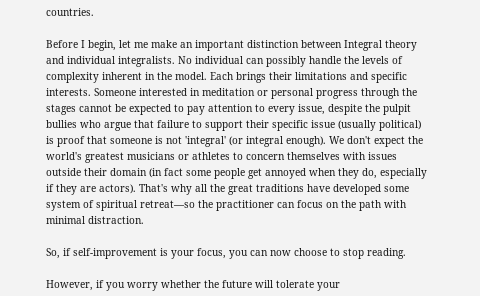countries.

Before I begin, let me make an important distinction between Integral theory and individual integralists. No individual can possibly handle the levels of complexity inherent in the model. Each brings their limitations and specific interests. Someone interested in meditation or personal progress through the stages cannot be expected to pay attention to every issue, despite the pulpit bullies who argue that failure to support their specific issue (usually political) is proof that someone is not 'integral' (or integral enough). We don't expect the world's greatest musicians or athletes to concern themselves with issues outside their domain (in fact some people get annoyed when they do, especially if they are actors). That's why all the great traditions have developed some system of spiritual retreat—so the practitioner can focus on the path with minimal distraction.

So, if self-improvement is your focus, you can now choose to stop reading.

However, if you worry whether the future will tolerate your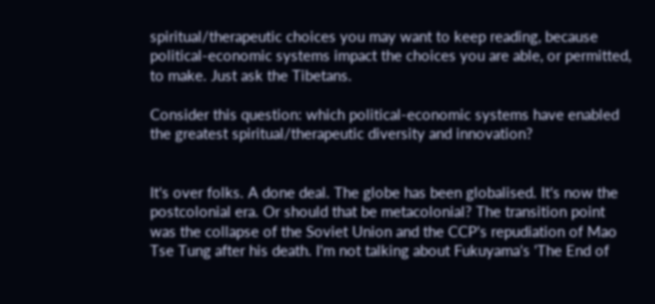spiritual/therapeutic choices you may want to keep reading, because political-economic systems impact the choices you are able, or permitted, to make. Just ask the Tibetans.

Consider this question: which political-economic systems have enabled the greatest spiritual/therapeutic diversity and innovation?


It's over folks. A done deal. The globe has been globalised. It's now the postcolonial era. Or should that be metacolonial? The transition point was the collapse of the Soviet Union and the CCP's repudiation of Mao Tse Tung after his death. I'm not talking about Fukuyama's 'The End of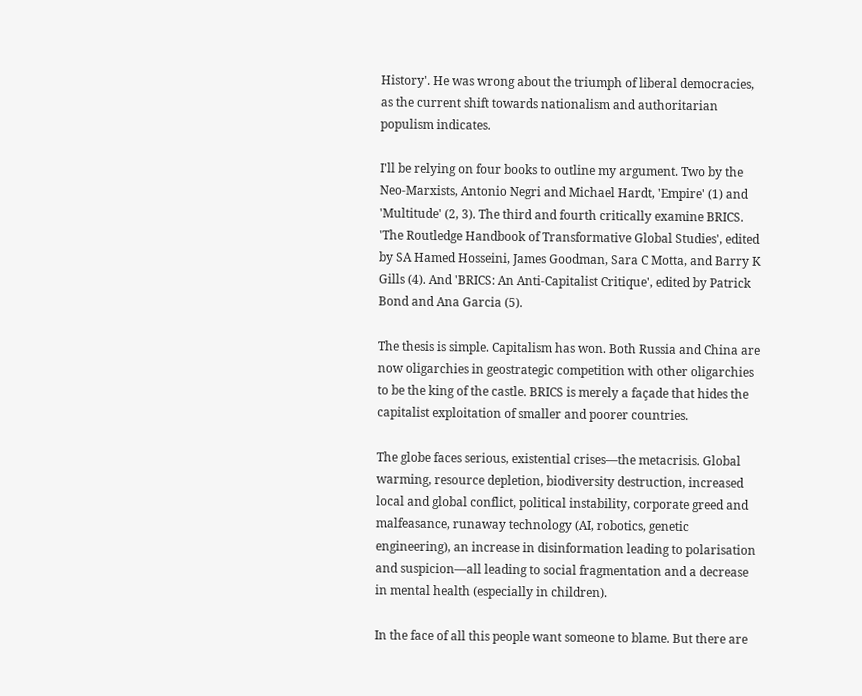History'. He was wrong about the triumph of liberal democracies, as the current shift towards nationalism and authoritarian populism indicates.

I'll be relying on four books to outline my argument. Two by the Neo-Marxists, Antonio Negri and Michael Hardt, 'Empire' (1) and 'Multitude' (2, 3). The third and fourth critically examine BRICS. 'The Routledge Handbook of Transformative Global Studies', edited by SA Hamed Hosseini, James Goodman, Sara C Motta, and Barry K Gills (4). And 'BRICS: An Anti-Capitalist Critique', edited by Patrick Bond and Ana Garcia (5).

The thesis is simple. Capitalism has won. Both Russia and China are now oligarchies in geostrategic competition with other oligarchies to be the king of the castle. BRICS is merely a façade that hides the capitalist exploitation of smaller and poorer countries.

The globe faces serious, existential crises—the metacrisis. Global warming, resource depletion, biodiversity destruction, increased local and global conflict, political instability, corporate greed and malfeasance, runaway technology (AI, robotics, genetic engineering), an increase in disinformation leading to polarisation and suspicion—all leading to social fragmentation and a decrease in mental health (especially in children).

In the face of all this people want someone to blame. But there are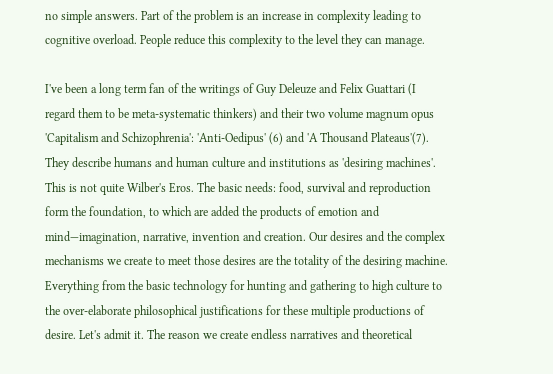no simple answers. Part of the problem is an increase in complexity leading to cognitive overload. People reduce this complexity to the level they can manage.

I've been a long term fan of the writings of Guy Deleuze and Felix Guattari (I regard them to be meta-systematic thinkers) and their two volume magnum opus 'Capitalism and Schizophrenia': 'Anti-Oedipus' (6) and 'A Thousand Plateaus'(7). They describe humans and human culture and institutions as 'desiring machines'. This is not quite Wilber's Eros. The basic needs: food, survival and reproduction form the foundation, to which are added the products of emotion and mind—imagination, narrative, invention and creation. Our desires and the complex mechanisms we create to meet those desires are the totality of the desiring machine. Everything from the basic technology for hunting and gathering to high culture to the over-elaborate philosophical justifications for these multiple productions of desire. Let's admit it. The reason we create endless narratives and theoretical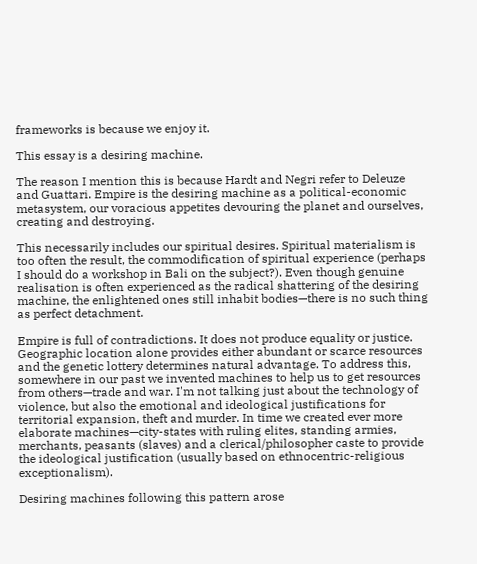frameworks is because we enjoy it.

This essay is a desiring machine.

The reason I mention this is because Hardt and Negri refer to Deleuze and Guattari. Empire is the desiring machine as a political-economic metasystem, our voracious appetites devouring the planet and ourselves, creating and destroying.

This necessarily includes our spiritual desires. Spiritual materialism is too often the result, the commodification of spiritual experience (perhaps I should do a workshop in Bali on the subject?). Even though genuine realisation is often experienced as the radical shattering of the desiring machine, the enlightened ones still inhabit bodies—there is no such thing as perfect detachment.

Empire is full of contradictions. It does not produce equality or justice. Geographic location alone provides either abundant or scarce resources and the genetic lottery determines natural advantage. To address this, somewhere in our past we invented machines to help us to get resources from others—trade and war. I'm not talking just about the technology of violence, but also the emotional and ideological justifications for territorial expansion, theft and murder. In time we created ever more elaborate machines—city-states with ruling elites, standing armies, merchants, peasants (slaves) and a clerical/philosopher caste to provide the ideological justification (usually based on ethnocentric-religious exceptionalism).

Desiring machines following this pattern arose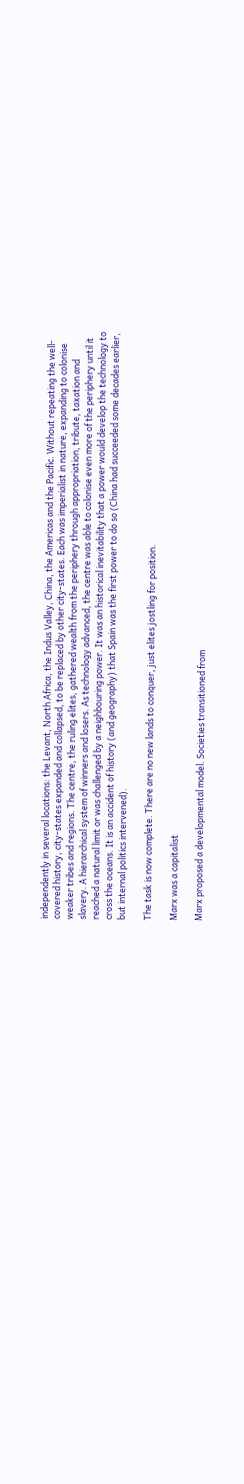independently in several locations: the Levant, North Africa, the Indus Valley, China, the Americas and the Pacific. Without repeating the well-covered history, city-states expanded and collapsed, to be replaced by other city-states. Each was imperialist in nature, expanding to colonise weaker tribes and regions. The centre, the ruling elites, gathered wealth from the periphery through appropriation, tribute, taxation and slavery. A hierarchical system of winners and losers. As technology advanced, the centre was able to colonise even more of the periphery until it reached a natural limit or was challenged by a neighbouring power. It was an historical inevitability that a power would develop the technology to cross the oceans. It is an accident of history (and geography) that Spain was the first power to do so (China had succeeded some decades earlier, but internal politics intervened).

The task is now complete. There are no new lands to conquer, just elites jostling for position.

Marx was a capitalist

Marx proposed a developmental model. Societies transitioned from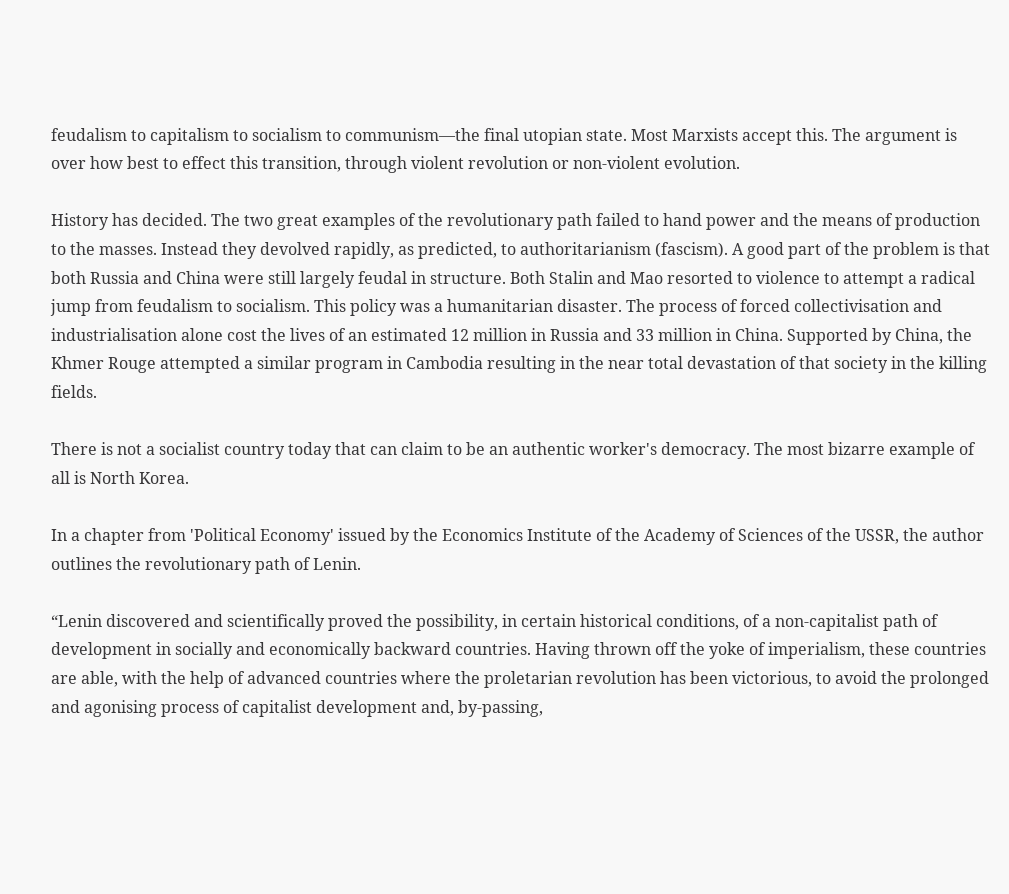feudalism to capitalism to socialism to communism—the final utopian state. Most Marxists accept this. The argument is over how best to effect this transition, through violent revolution or non-violent evolution.

History has decided. The two great examples of the revolutionary path failed to hand power and the means of production to the masses. Instead they devolved rapidly, as predicted, to authoritarianism (fascism). A good part of the problem is that both Russia and China were still largely feudal in structure. Both Stalin and Mao resorted to violence to attempt a radical jump from feudalism to socialism. This policy was a humanitarian disaster. The process of forced collectivisation and industrialisation alone cost the lives of an estimated 12 million in Russia and 33 million in China. Supported by China, the Khmer Rouge attempted a similar program in Cambodia resulting in the near total devastation of that society in the killing fields.

There is not a socialist country today that can claim to be an authentic worker's democracy. The most bizarre example of all is North Korea.

In a chapter from 'Political Economy' issued by the Economics Institute of the Academy of Sciences of the USSR, the author outlines the revolutionary path of Lenin.

“Lenin discovered and scientifically proved the possibility, in certain historical conditions, of a non-capitalist path of development in socially and economically backward countries. Having thrown off the yoke of imperialism, these countries are able, with the help of advanced countries where the proletarian revolution has been victorious, to avoid the prolonged and agonising process of capitalist development and, by-passing,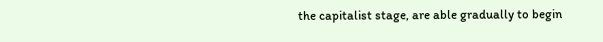the capitalist stage, are able gradually to begin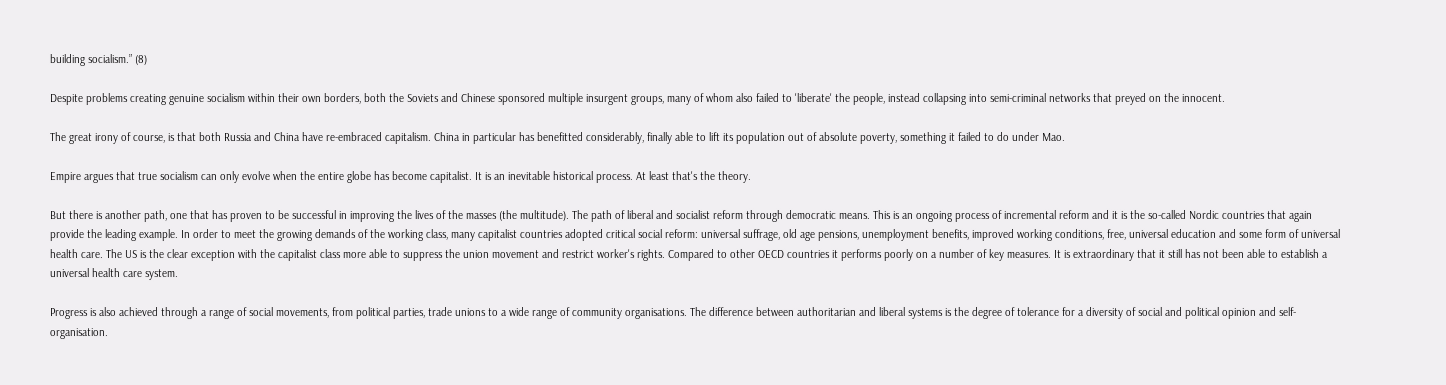building socialism.” (8)

Despite problems creating genuine socialism within their own borders, both the Soviets and Chinese sponsored multiple insurgent groups, many of whom also failed to 'liberate' the people, instead collapsing into semi-criminal networks that preyed on the innocent.

The great irony of course, is that both Russia and China have re-embraced capitalism. China in particular has benefitted considerably, finally able to lift its population out of absolute poverty, something it failed to do under Mao.

Empire argues that true socialism can only evolve when the entire globe has become capitalist. It is an inevitable historical process. At least that's the theory.

But there is another path, one that has proven to be successful in improving the lives of the masses (the multitude). The path of liberal and socialist reform through democratic means. This is an ongoing process of incremental reform and it is the so-called Nordic countries that again provide the leading example. In order to meet the growing demands of the working class, many capitalist countries adopted critical social reform: universal suffrage, old age pensions, unemployment benefits, improved working conditions, free, universal education and some form of universal health care. The US is the clear exception with the capitalist class more able to suppress the union movement and restrict worker's rights. Compared to other OECD countries it performs poorly on a number of key measures. It is extraordinary that it still has not been able to establish a universal health care system.

Progress is also achieved through a range of social movements, from political parties, trade unions to a wide range of community organisations. The difference between authoritarian and liberal systems is the degree of tolerance for a diversity of social and political opinion and self-organisation.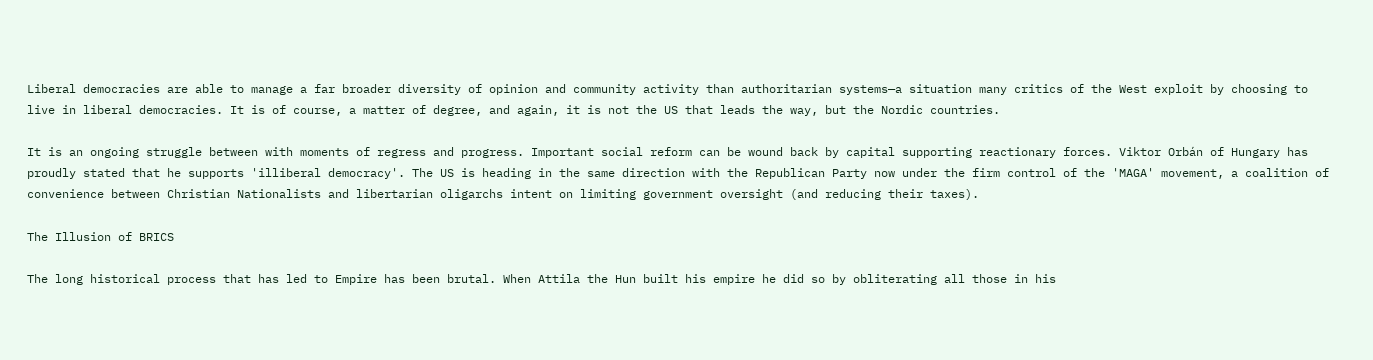Liberal democracies are able to manage a far broader diversity of opinion and community activity than authoritarian systems—a situation many critics of the West exploit by choosing to live in liberal democracies. It is of course, a matter of degree, and again, it is not the US that leads the way, but the Nordic countries.

It is an ongoing struggle between with moments of regress and progress. Important social reform can be wound back by capital supporting reactionary forces. Viktor Orbán of Hungary has proudly stated that he supports 'illiberal democracy'. The US is heading in the same direction with the Republican Party now under the firm control of the 'MAGA' movement, a coalition of convenience between Christian Nationalists and libertarian oligarchs intent on limiting government oversight (and reducing their taxes).

The Illusion of BRICS

The long historical process that has led to Empire has been brutal. When Attila the Hun built his empire he did so by obliterating all those in his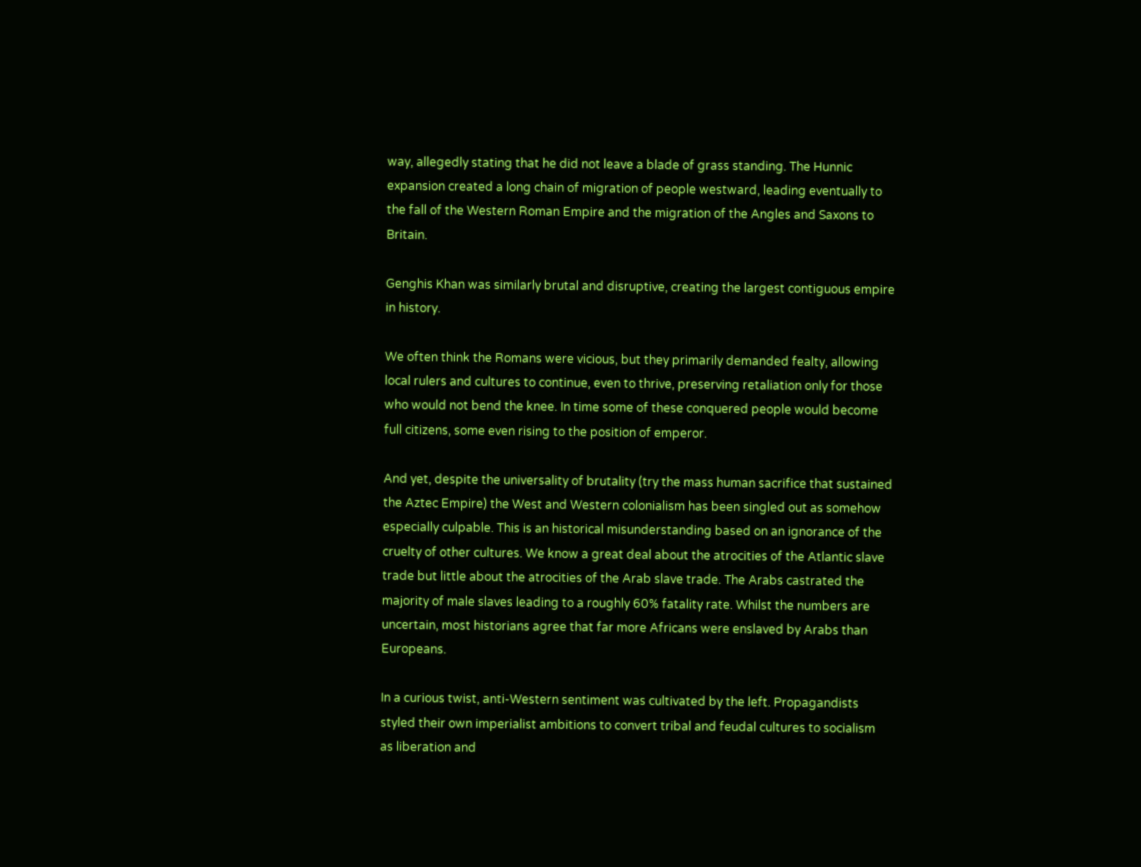way, allegedly stating that he did not leave a blade of grass standing. The Hunnic expansion created a long chain of migration of people westward, leading eventually to the fall of the Western Roman Empire and the migration of the Angles and Saxons to Britain.

Genghis Khan was similarly brutal and disruptive, creating the largest contiguous empire in history.

We often think the Romans were vicious, but they primarily demanded fealty, allowing local rulers and cultures to continue, even to thrive, preserving retaliation only for those who would not bend the knee. In time some of these conquered people would become full citizens, some even rising to the position of emperor.

And yet, despite the universality of brutality (try the mass human sacrifice that sustained the Aztec Empire) the West and Western colonialism has been singled out as somehow especially culpable. This is an historical misunderstanding based on an ignorance of the cruelty of other cultures. We know a great deal about the atrocities of the Atlantic slave trade but little about the atrocities of the Arab slave trade. The Arabs castrated the majority of male slaves leading to a roughly 60% fatality rate. Whilst the numbers are uncertain, most historians agree that far more Africans were enslaved by Arabs than Europeans.

In a curious twist, anti-Western sentiment was cultivated by the left. Propagandists styled their own imperialist ambitions to convert tribal and feudal cultures to socialism as liberation and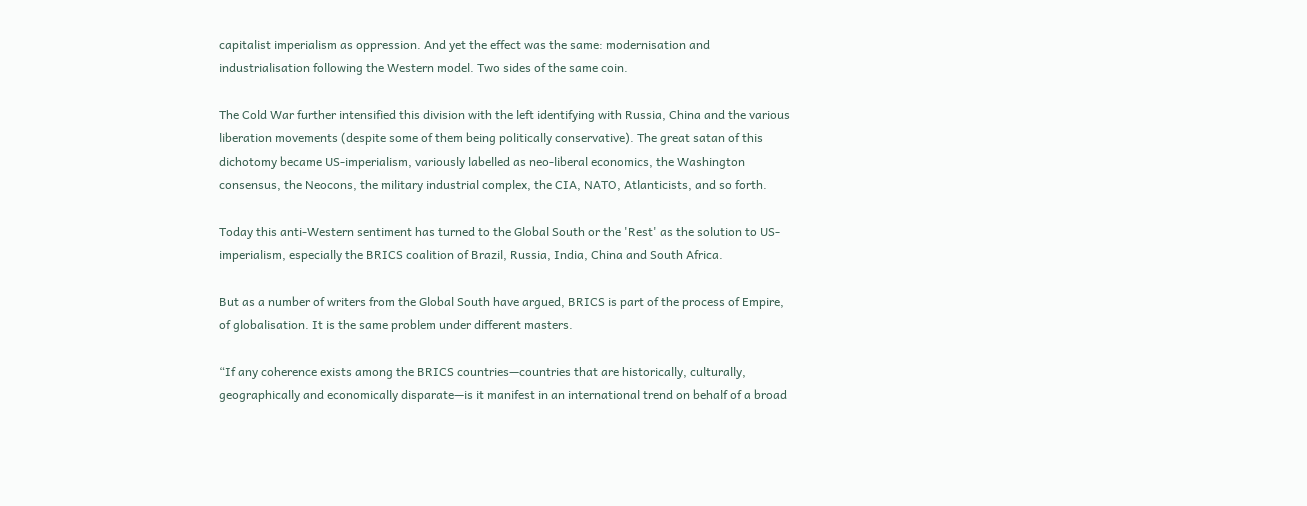capitalist imperialism as oppression. And yet the effect was the same: modernisation and industrialisation following the Western model. Two sides of the same coin.

The Cold War further intensified this division with the left identifying with Russia, China and the various liberation movements (despite some of them being politically conservative). The great satan of this dichotomy became US-imperialism, variously labelled as neo-liberal economics, the Washington consensus, the Neocons, the military industrial complex, the CIA, NATO, Atlanticists, and so forth.

Today this anti-Western sentiment has turned to the Global South or the 'Rest' as the solution to US-imperialism, especially the BRICS coalition of Brazil, Russia, India, China and South Africa.

But as a number of writers from the Global South have argued, BRICS is part of the process of Empire, of globalisation. It is the same problem under different masters.

“If any coherence exists among the BRICS countries—countries that are historically, culturally, geographically and economically disparate—is it manifest in an international trend on behalf of a broad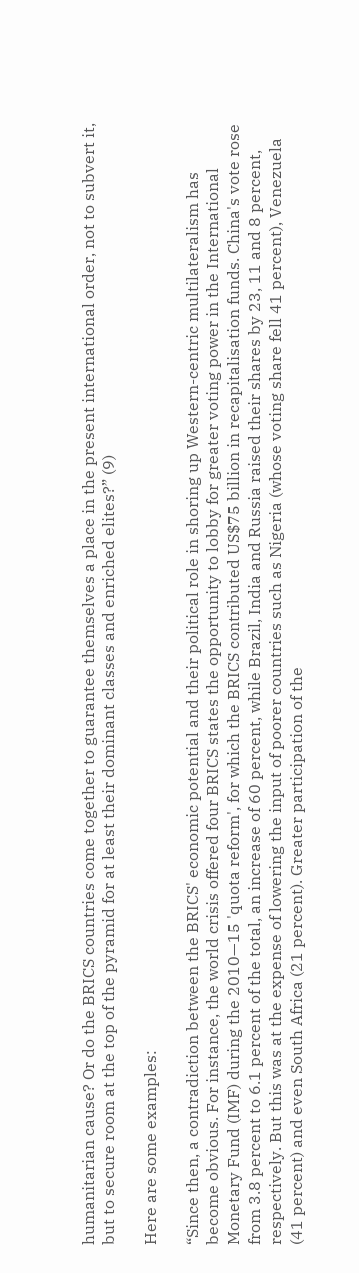humanitarian cause? Or do the BRICS countries come together to guarantee themselves a place in the present international order, not to subvert it, but to secure room at the top of the pyramid for at least their dominant classes and enriched elites?” (9)

Here are some examples:

“Since then, a contradiction between the BRICS' economic potential and their political role in shoring up Western-centric multilateralism has become obvious. For instance, the world crisis offered four BRICS states the opportunity to lobby for greater voting power in the International Monetary Fund (IMF) during the 2010—15 'quota reform', for which the BRICS contributed US$75 billion in recapitalisation funds. China's vote rose from 3.8 percent to 6.1 percent of the total, an increase of 60 percent, while Brazil, India and Russia raised their shares by 23, 11 and 8 percent, respectively. But this was at the expense of lowering the input of poorer countries such as Nigeria (whose voting share fell 41 percent), Venezuela (41 percent) and even South Africa (21 percent). Greater participation of the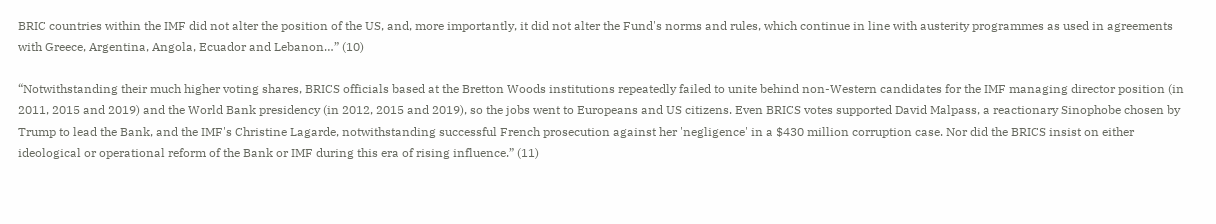BRIC countries within the IMF did not alter the position of the US, and, more importantly, it did not alter the Fund's norms and rules, which continue in line with austerity programmes as used in agreements with Greece, Argentina, Angola, Ecuador and Lebanon…” (10)

“Notwithstanding their much higher voting shares, BRICS officials based at the Bretton Woods institutions repeatedly failed to unite behind non-Western candidates for the IMF managing director position (in 2011, 2015 and 2019) and the World Bank presidency (in 2012, 2015 and 2019), so the jobs went to Europeans and US citizens. Even BRICS votes supported David Malpass, a reactionary Sinophobe chosen by Trump to lead the Bank, and the IMF's Christine Lagarde, notwithstanding successful French prosecution against her 'negligence' in a $430 million corruption case. Nor did the BRICS insist on either ideological or operational reform of the Bank or IMF during this era of rising influence.” (11)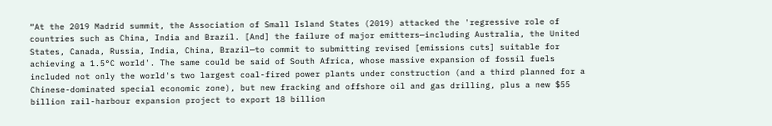“At the 2019 Madrid summit, the Association of Small Island States (2019) attacked the 'regressive role of countries such as China, India and Brazil. [And] the failure of major emitters—including Australia, the United States, Canada, Russia, India, China, Brazil—to commit to submitting revised [emissions cuts] suitable for achieving a 1.5°C world'. The same could be said of South Africa, whose massive expansion of fossil fuels included not only the world's two largest coal-fired power plants under construction (and a third planned for a Chinese-dominated special economic zone), but new fracking and offshore oil and gas drilling, plus a new $55 billion rail-harbour expansion project to export 18 billion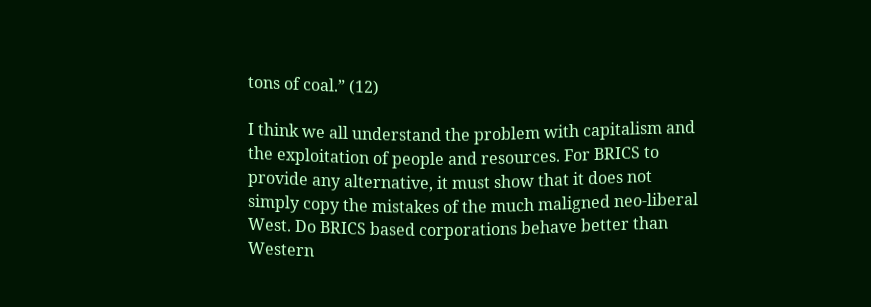tons of coal.” (12)

I think we all understand the problem with capitalism and the exploitation of people and resources. For BRICS to provide any alternative, it must show that it does not simply copy the mistakes of the much maligned neo-liberal West. Do BRICS based corporations behave better than Western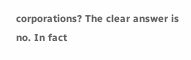corporations? The clear answer is no. In fact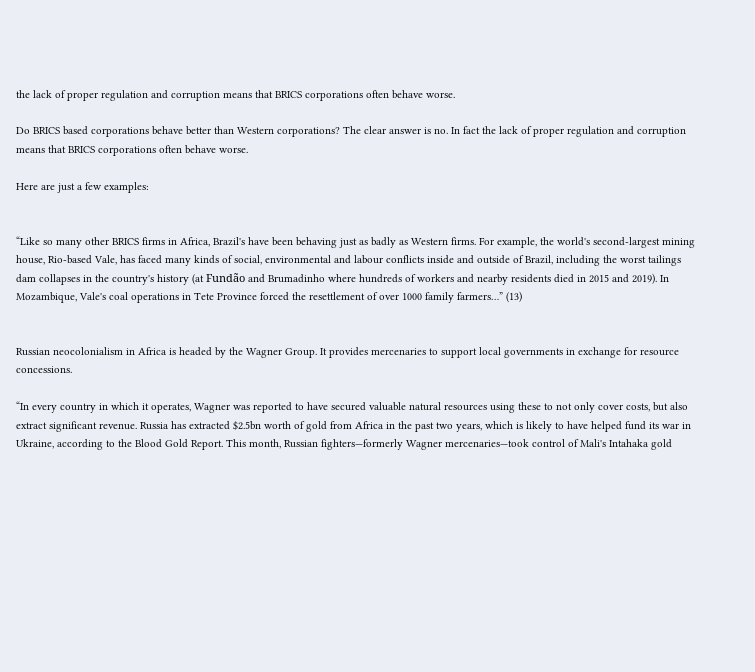the lack of proper regulation and corruption means that BRICS corporations often behave worse.

Do BRICS based corporations behave better than Western corporations? The clear answer is no. In fact the lack of proper regulation and corruption means that BRICS corporations often behave worse.

Here are just a few examples:


“Like so many other BRICS firms in Africa, Brazil's have been behaving just as badly as Western firms. For example, the world's second-largest mining house, Rio-based Vale, has faced many kinds of social, environmental and labour conflicts inside and outside of Brazil, including the worst tailings dam collapses in the country's history (at Fundão and Brumadinho where hundreds of workers and nearby residents died in 2015 and 2019). In Mozambique, Vale's coal operations in Tete Province forced the resettlement of over 1000 family farmers…” (13)


Russian neocolonialism in Africa is headed by the Wagner Group. It provides mercenaries to support local governments in exchange for resource concessions.

“In every country in which it operates, Wagner was reported to have secured valuable natural resources using these to not only cover costs, but also extract significant revenue. Russia has extracted $2.5bn worth of gold from Africa in the past two years, which is likely to have helped fund its war in Ukraine, according to the Blood Gold Report. This month, Russian fighters—formerly Wagner mercenaries—took control of Mali's Intahaka gold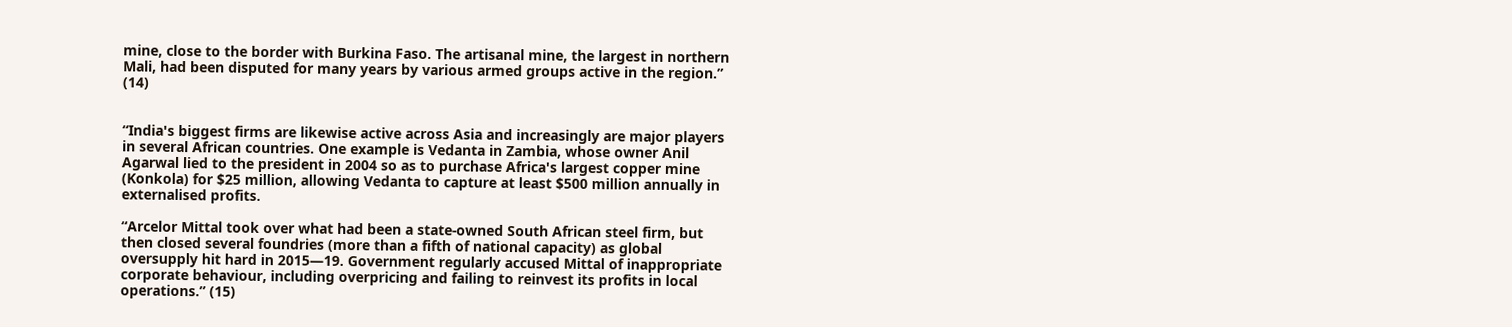mine, close to the border with Burkina Faso. The artisanal mine, the largest in northern Mali, had been disputed for many years by various armed groups active in the region.” (14)


“India's biggest firms are likewise active across Asia and increasingly are major players in several African countries. One example is Vedanta in Zambia, whose owner Anil Agarwal lied to the president in 2004 so as to purchase Africa's largest copper mine (Konkola) for $25 million, allowing Vedanta to capture at least $500 million annually in externalised profits.

“Arcelor Mittal took over what had been a state-owned South African steel firm, but then closed several foundries (more than a fifth of national capacity) as global oversupply hit hard in 2015—19. Government regularly accused Mittal of inappropriate corporate behaviour, including overpricing and failing to reinvest its profits in local operations.” (15)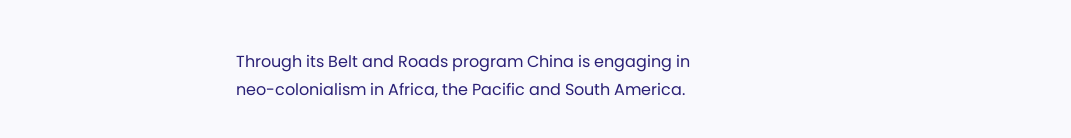Through its Belt and Roads program China is engaging in neo-colonialism in Africa, the Pacific and South America.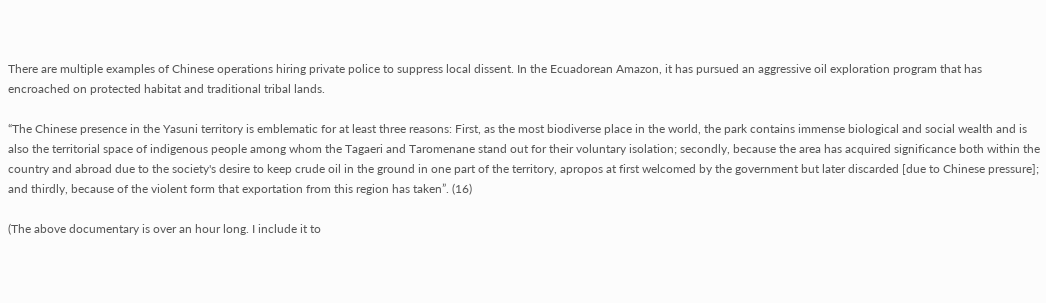There are multiple examples of Chinese operations hiring private police to suppress local dissent. In the Ecuadorean Amazon, it has pursued an aggressive oil exploration program that has encroached on protected habitat and traditional tribal lands.

“The Chinese presence in the Yasuni territory is emblematic for at least three reasons: First, as the most biodiverse place in the world, the park contains immense biological and social wealth and is also the territorial space of indigenous people among whom the Tagaeri and Taromenane stand out for their voluntary isolation; secondly, because the area has acquired significance both within the country and abroad due to the society's desire to keep crude oil in the ground in one part of the territory, apropos at first welcomed by the government but later discarded [due to Chinese pressure]; and thirdly, because of the violent form that exportation from this region has taken”. (16)

(The above documentary is over an hour long. I include it to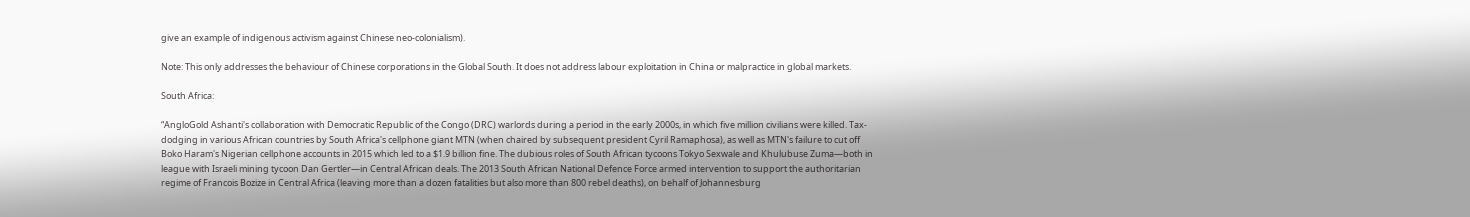give an example of indigenous activism against Chinese neo-colonialism).

Note: This only addresses the behaviour of Chinese corporations in the Global South. It does not address labour exploitation in China or malpractice in global markets.

South Africa:

“AngloGold Ashanti's collaboration with Democratic Republic of the Congo (DRC) warlords during a period in the early 2000s, in which five million civilians were killed. Tax-dodging in various African countries by South Africa's cellphone giant MTN (when chaired by subsequent president Cyril Ramaphosa), as well as MTN's failure to cut off Boko Haram's Nigerian cellphone accounts in 2015 which led to a $1.9 billion fine. The dubious roles of South African tycoons Tokyo Sexwale and Khulubuse Zuma—both in league with Israeli mining tycoon Dan Gertler—in Central African deals. The 2013 South African National Defence Force armed intervention to support the authoritarian regime of Francois Bozize in Central Africa (leaving more than a dozen fatalities but also more than 800 rebel deaths), on behalf of Johannesburg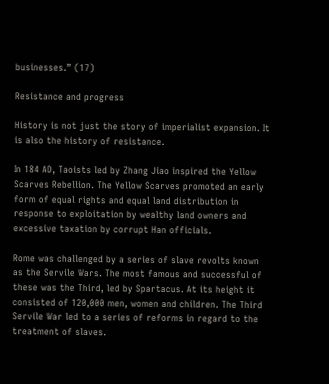businesses.” (17)

Resistance and progress

History is not just the story of imperialist expansion. It is also the history of resistance.

In 184 AD, Taoists led by Zhang Jiao inspired the Yellow Scarves Rebellion. The Yellow Scarves promoted an early form of equal rights and equal land distribution in response to exploitation by wealthy land owners and excessive taxation by corrupt Han officials.

Rome was challenged by a series of slave revolts known as the Servile Wars. The most famous and successful of these was the Third, led by Spartacus. At its height it consisted of 120,000 men, women and children. The Third Servile War led to a series of reforms in regard to the treatment of slaves.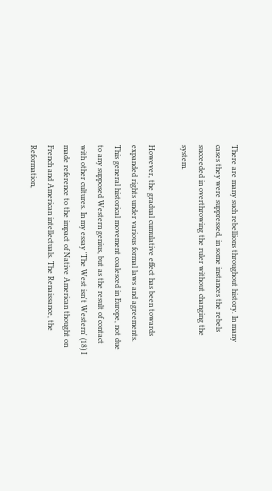There are many such rebellions throughout history. In many cases they were suppressed, in some instances the rebels succeeded in overthrowing the ruler without changing the system.

However, the gradual cumulative effect has been towards expanded rights under various formal laws and agreements. This general historical movement coalesced in Europe, not due to any supposed Western genius, but as the result of contact with other cultures. In my essay 'The West isn't Western' (18) I made reference to the impact of Native American thought on French and American intellectuals. The Renaissance, the Reformation,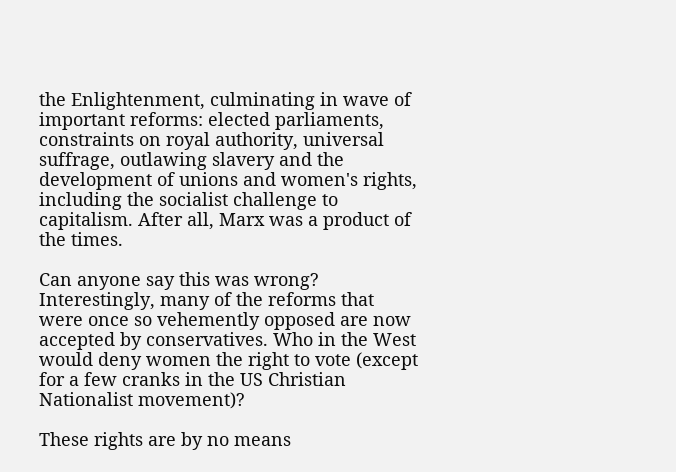the Enlightenment, culminating in wave of important reforms: elected parliaments, constraints on royal authority, universal suffrage, outlawing slavery and the development of unions and women's rights, including the socialist challenge to capitalism. After all, Marx was a product of the times.

Can anyone say this was wrong? Interestingly, many of the reforms that were once so vehemently opposed are now accepted by conservatives. Who in the West would deny women the right to vote (except for a few cranks in the US Christian Nationalist movement)?

These rights are by no means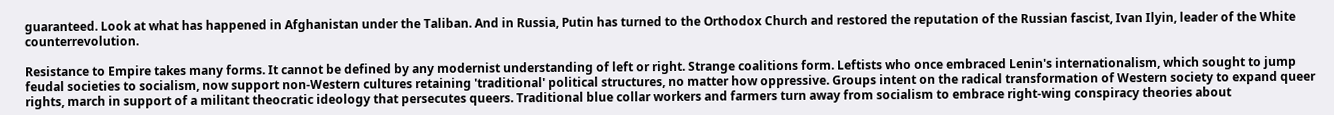guaranteed. Look at what has happened in Afghanistan under the Taliban. And in Russia, Putin has turned to the Orthodox Church and restored the reputation of the Russian fascist, Ivan Ilyin, leader of the White counterrevolution.

Resistance to Empire takes many forms. It cannot be defined by any modernist understanding of left or right. Strange coalitions form. Leftists who once embraced Lenin's internationalism, which sought to jump feudal societies to socialism, now support non-Western cultures retaining 'traditional' political structures, no matter how oppressive. Groups intent on the radical transformation of Western society to expand queer rights, march in support of a militant theocratic ideology that persecutes queers. Traditional blue collar workers and farmers turn away from socialism to embrace right-wing conspiracy theories about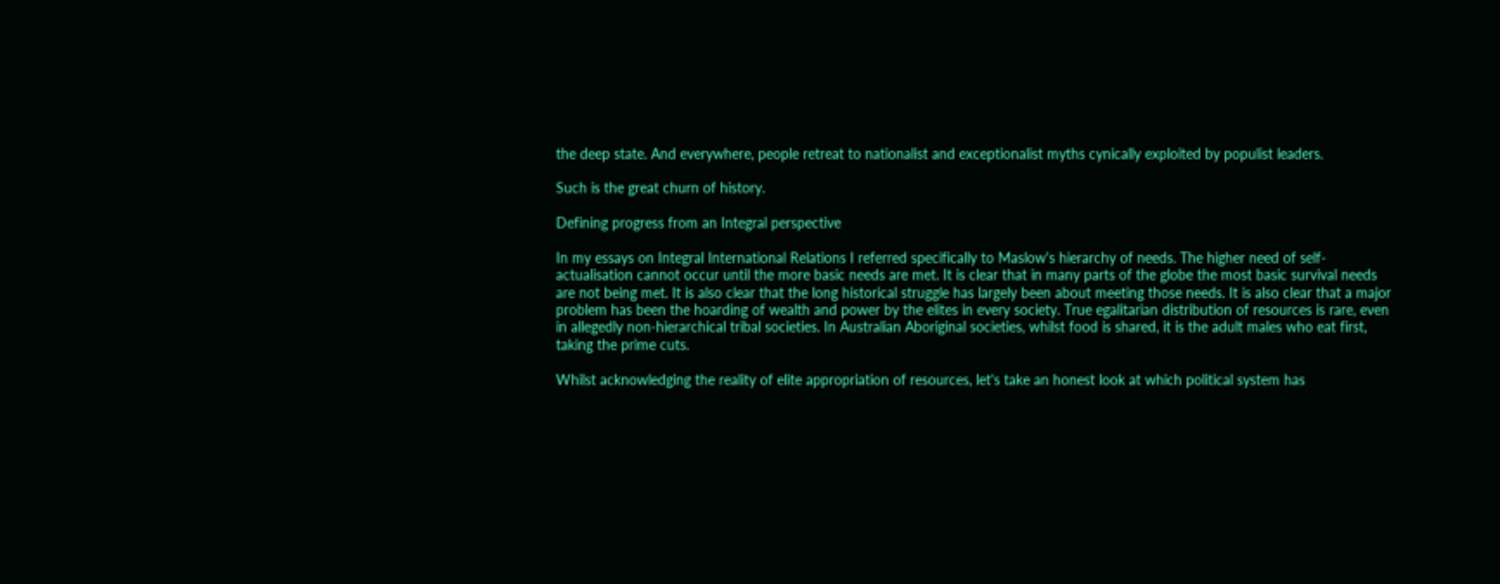the deep state. And everywhere, people retreat to nationalist and exceptionalist myths cynically exploited by populist leaders.

Such is the great churn of history.

Defining progress from an Integral perspective

In my essays on Integral International Relations I referred specifically to Maslow's hierarchy of needs. The higher need of self-actualisation cannot occur until the more basic needs are met. It is clear that in many parts of the globe the most basic survival needs are not being met. It is also clear that the long historical struggle has largely been about meeting those needs. It is also clear that a major problem has been the hoarding of wealth and power by the elites in every society. True egalitarian distribution of resources is rare, even in allegedly non-hierarchical tribal societies. In Australian Aboriginal societies, whilst food is shared, it is the adult males who eat first, taking the prime cuts.

Whilst acknowledging the reality of elite appropriation of resources, let's take an honest look at which political system has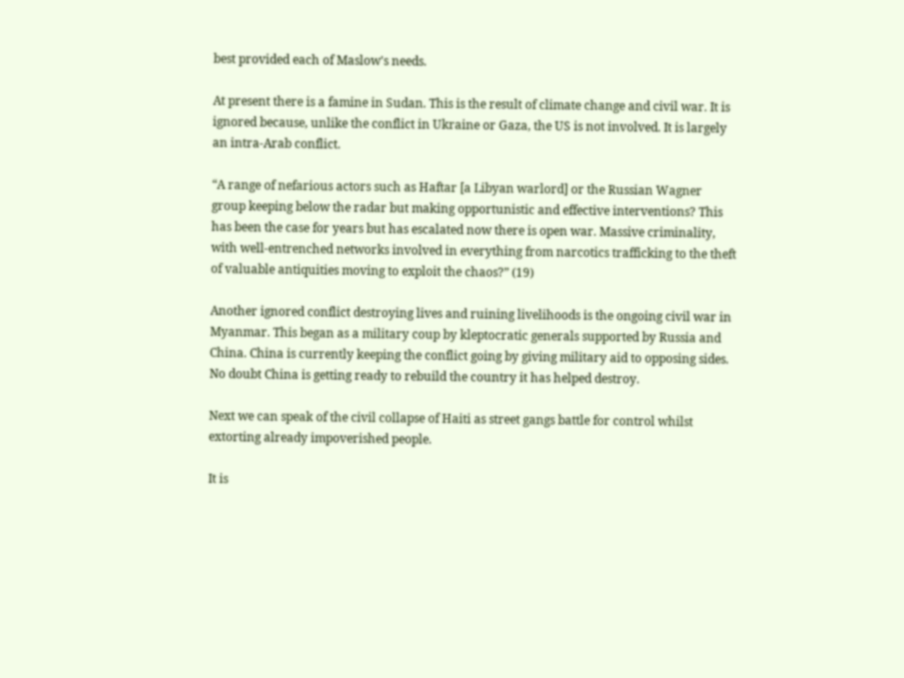best provided each of Maslow's needs.

At present there is a famine in Sudan. This is the result of climate change and civil war. It is ignored because, unlike the conflict in Ukraine or Gaza, the US is not involved. It is largely an intra-Arab conflict.

“A range of nefarious actors such as Haftar [a Libyan warlord] or the Russian Wagner group keeping below the radar but making opportunistic and effective interventions? This has been the case for years but has escalated now there is open war. Massive criminality, with well-entrenched networks involved in everything from narcotics trafficking to the theft of valuable antiquities moving to exploit the chaos?” (19)

Another ignored conflict destroying lives and ruining livelihoods is the ongoing civil war in Myanmar. This began as a military coup by kleptocratic generals supported by Russia and China. China is currently keeping the conflict going by giving military aid to opposing sides. No doubt China is getting ready to rebuild the country it has helped destroy.

Next we can speak of the civil collapse of Haiti as street gangs battle for control whilst extorting already impoverished people.

It is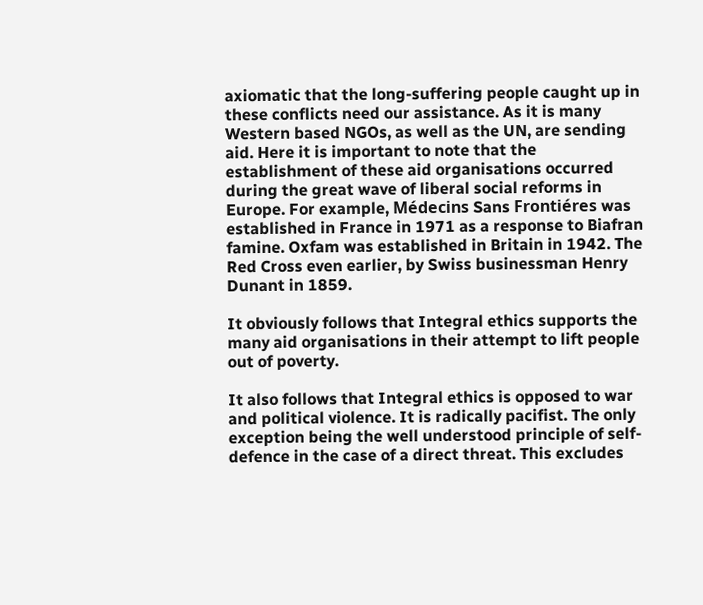axiomatic that the long-suffering people caught up in these conflicts need our assistance. As it is many Western based NGOs, as well as the UN, are sending aid. Here it is important to note that the establishment of these aid organisations occurred during the great wave of liberal social reforms in Europe. For example, Médecins Sans Frontiéres was established in France in 1971 as a response to Biafran famine. Oxfam was established in Britain in 1942. The Red Cross even earlier, by Swiss businessman Henry Dunant in 1859.

It obviously follows that Integral ethics supports the many aid organisations in their attempt to lift people out of poverty.

It also follows that Integral ethics is opposed to war and political violence. It is radically pacifist. The only exception being the well understood principle of self-defence in the case of a direct threat. This excludes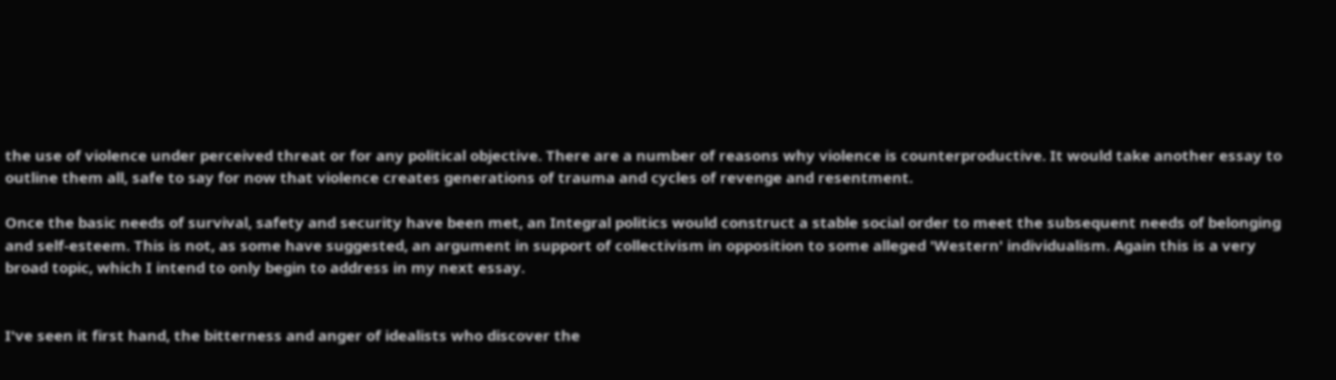the use of violence under perceived threat or for any political objective. There are a number of reasons why violence is counterproductive. It would take another essay to outline them all, safe to say for now that violence creates generations of trauma and cycles of revenge and resentment.

Once the basic needs of survival, safety and security have been met, an Integral politics would construct a stable social order to meet the subsequent needs of belonging and self-esteem. This is not, as some have suggested, an argument in support of collectivism in opposition to some alleged 'Western' individualism. Again this is a very broad topic, which I intend to only begin to address in my next essay.


I've seen it first hand, the bitterness and anger of idealists who discover the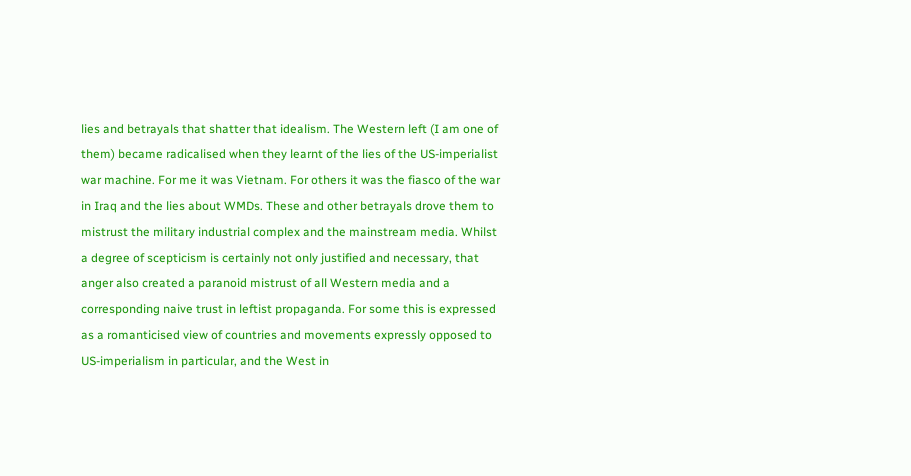lies and betrayals that shatter that idealism. The Western left (I am one of them) became radicalised when they learnt of the lies of the US-imperialist war machine. For me it was Vietnam. For others it was the fiasco of the war in Iraq and the lies about WMDs. These and other betrayals drove them to mistrust the military industrial complex and the mainstream media. Whilst a degree of scepticism is certainly not only justified and necessary, that anger also created a paranoid mistrust of all Western media and a corresponding naive trust in leftist propaganda. For some this is expressed as a romanticised view of countries and movements expressly opposed to US-imperialism in particular, and the West in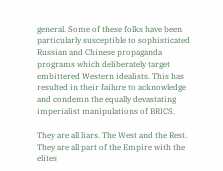general. Some of these folks have been particularly susceptible to sophisticated Russian and Chinese propaganda programs which deliberately target embittered Western idealists. This has resulted in their failure to acknowledge and condemn the equally devastating imperialist manipulations of BRICS.

They are all liars. The West and the Rest. They are all part of the Empire with the elites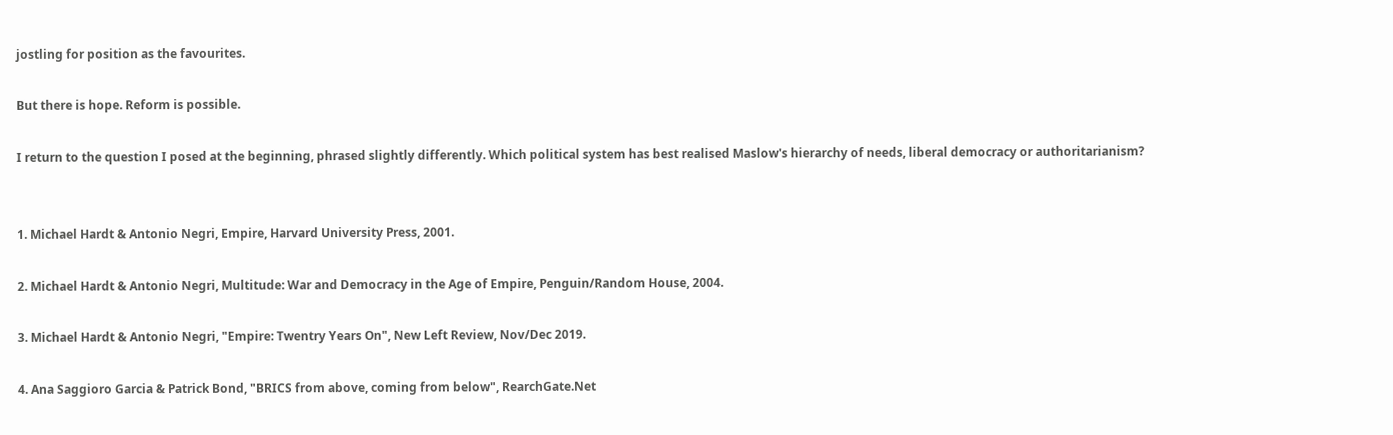jostling for position as the favourites.

But there is hope. Reform is possible.

I return to the question I posed at the beginning, phrased slightly differently. Which political system has best realised Maslow's hierarchy of needs, liberal democracy or authoritarianism?


1. Michael Hardt & Antonio Negri, Empire, Harvard University Press, 2001.

2. Michael Hardt & Antonio Negri, Multitude: War and Democracy in the Age of Empire, Penguin/Random House, 2004.

3. Michael Hardt & Antonio Negri, "Empire: Twentry Years On", New Left Review, Nov/Dec 2019.

4. Ana Saggioro Garcia & Patrick Bond, "BRICS from above, coming from below", RearchGate.Net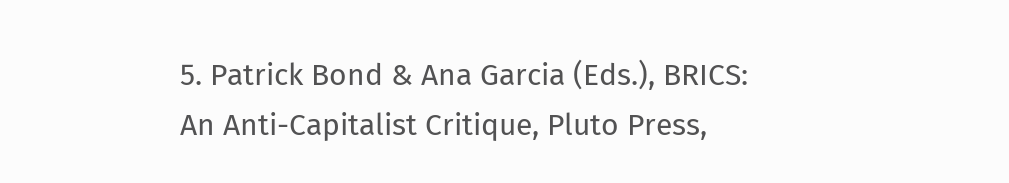5. Patrick Bond & Ana Garcia (Eds.), BRICS: An Anti-Capitalist Critique, Pluto Press,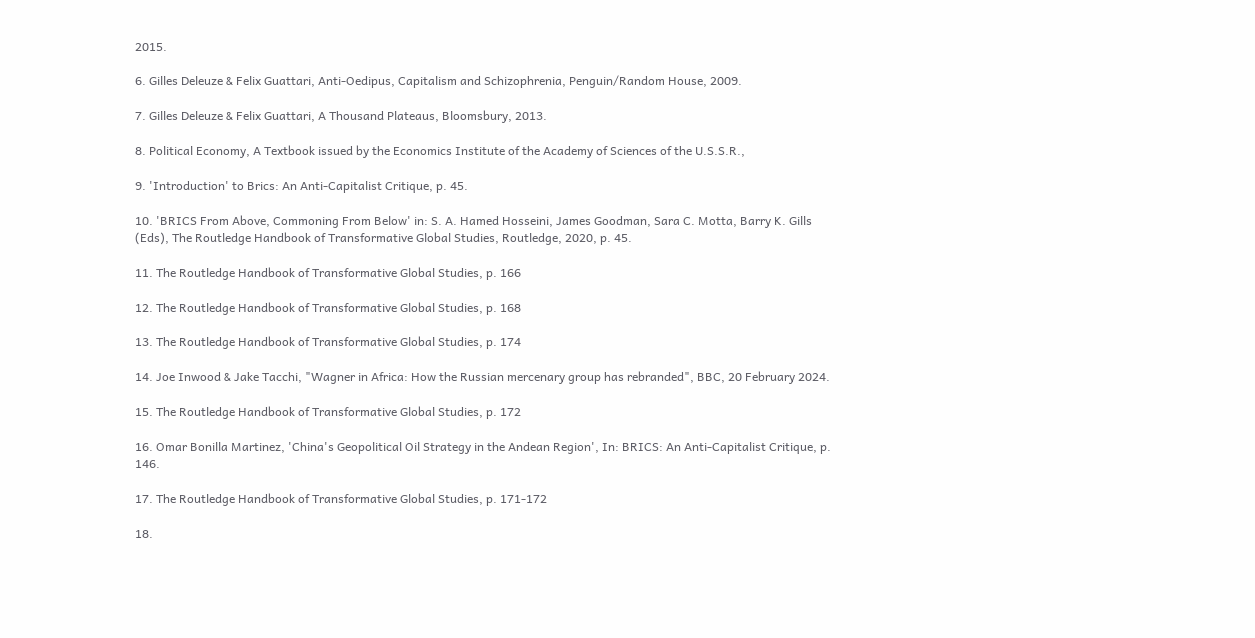2015.

6. Gilles Deleuze & Felix Guattari, Anti-Oedipus, Capitalism and Schizophrenia, Penguin/Random House, 2009.

7. Gilles Deleuze & Felix Guattari, A Thousand Plateaus, Bloomsbury, 2013.

8. Political Economy, A Textbook issued by the Economics Institute of the Academy of Sciences of the U.S.S.R.,

9. 'Introduction' to Brics: An Anti-Capitalist Critique, p. 45.

10. 'BRICS From Above, Commoning From Below' in: S. A. Hamed Hosseini, James Goodman, Sara C. Motta, Barry K. Gills (Eds), The Routledge Handbook of Transformative Global Studies, Routledge, 2020, p. 45.

11. The Routledge Handbook of Transformative Global Studies, p. 166

12. The Routledge Handbook of Transformative Global Studies, p. 168

13. The Routledge Handbook of Transformative Global Studies, p. 174

14. Joe Inwood & Jake Tacchi, "Wagner in Africa: How the Russian mercenary group has rebranded", BBC, 20 February 2024.

15. The Routledge Handbook of Transformative Global Studies, p. 172

16. Omar Bonilla Martinez, 'China's Geopolitical Oil Strategy in the Andean Region', In: BRICS: An Anti-Capitalist Critique, p. 146.

17. The Routledge Handbook of Transformative Global Studies, p. 171-172

18.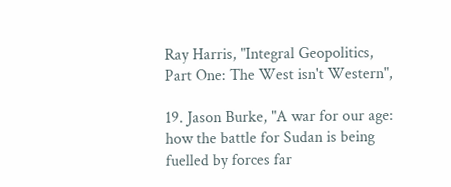Ray Harris, "Integral Geopolitics, Part One: The West isn't Western",

19. Jason Burke, "A war for our age: how the battle for Sudan is being fuelled by forces far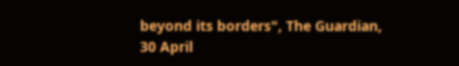beyond its borders", The Guardian, 30 April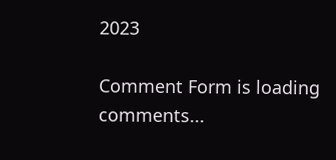2023

Comment Form is loading comments...